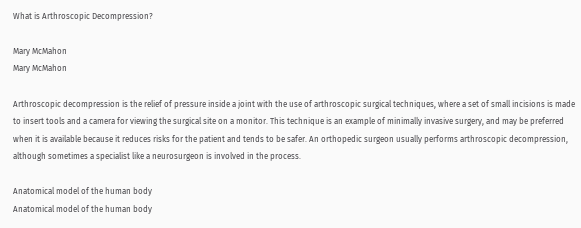What is Arthroscopic Decompression?

Mary McMahon
Mary McMahon

Arthroscopic decompression is the relief of pressure inside a joint with the use of arthroscopic surgical techniques, where a set of small incisions is made to insert tools and a camera for viewing the surgical site on a monitor. This technique is an example of minimally invasive surgery, and may be preferred when it is available because it reduces risks for the patient and tends to be safer. An orthopedic surgeon usually performs arthroscopic decompression, although sometimes a specialist like a neurosurgeon is involved in the process.

Anatomical model of the human body
Anatomical model of the human body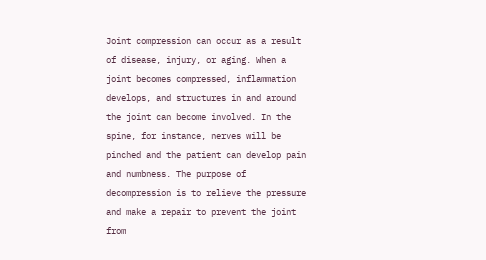Joint compression can occur as a result of disease, injury, or aging. When a joint becomes compressed, inflammation develops, and structures in and around the joint can become involved. In the spine, for instance, nerves will be pinched and the patient can develop pain and numbness. The purpose of decompression is to relieve the pressure and make a repair to prevent the joint from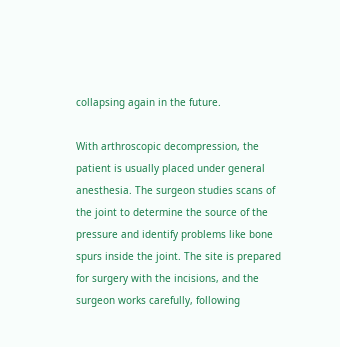collapsing again in the future.

With arthroscopic decompression, the patient is usually placed under general anesthesia. The surgeon studies scans of the joint to determine the source of the pressure and identify problems like bone spurs inside the joint. The site is prepared for surgery with the incisions, and the surgeon works carefully, following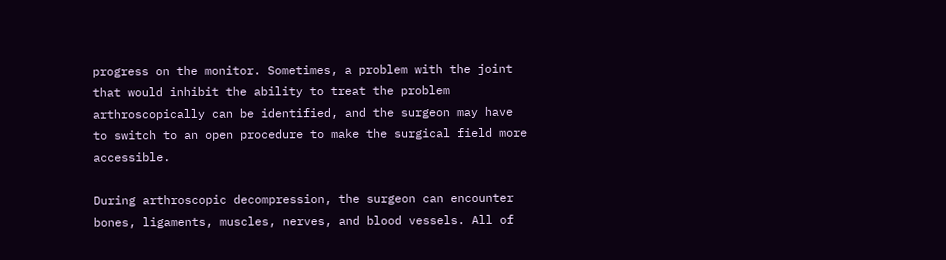progress on the monitor. Sometimes, a problem with the joint that would inhibit the ability to treat the problem arthroscopically can be identified, and the surgeon may have to switch to an open procedure to make the surgical field more accessible.

During arthroscopic decompression, the surgeon can encounter bones, ligaments, muscles, nerves, and blood vessels. All of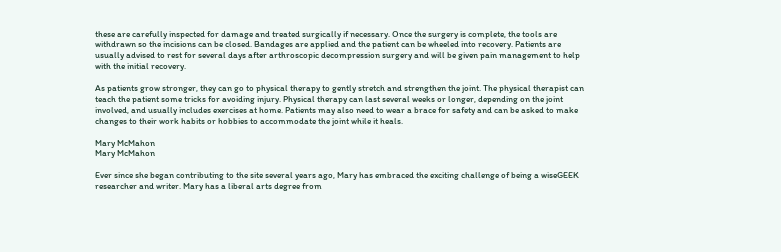these are carefully inspected for damage and treated surgically if necessary. Once the surgery is complete, the tools are withdrawn so the incisions can be closed. Bandages are applied and the patient can be wheeled into recovery. Patients are usually advised to rest for several days after arthroscopic decompression surgery and will be given pain management to help with the initial recovery.

As patients grow stronger, they can go to physical therapy to gently stretch and strengthen the joint. The physical therapist can teach the patient some tricks for avoiding injury. Physical therapy can last several weeks or longer, depending on the joint involved, and usually includes exercises at home. Patients may also need to wear a brace for safety and can be asked to make changes to their work habits or hobbies to accommodate the joint while it heals.

Mary McMahon
Mary McMahon

Ever since she began contributing to the site several years ago, Mary has embraced the exciting challenge of being a wiseGEEK researcher and writer. Mary has a liberal arts degree from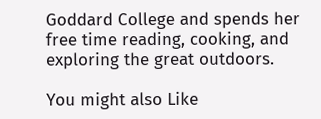Goddard College and spends her free time reading, cooking, and exploring the great outdoors.

You might also Like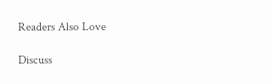Readers Also Love

Discuss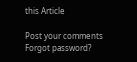this Article

Post your comments
Forgot password?